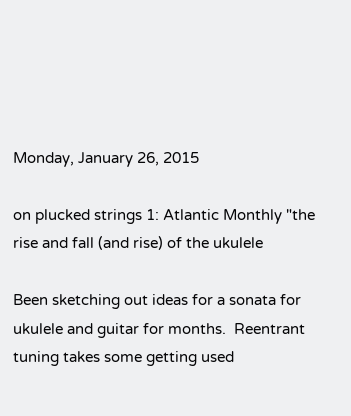Monday, January 26, 2015

on plucked strings 1: Atlantic Monthly "the rise and fall (and rise) of the ukulele

Been sketching out ideas for a sonata for ukulele and guitar for months.  Reentrant tuning takes some getting used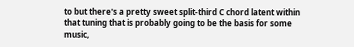to but there's a pretty sweet split-third C chord latent within that tuning that is probably going to be the basis for some music,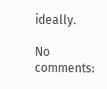ideally.

No comments: